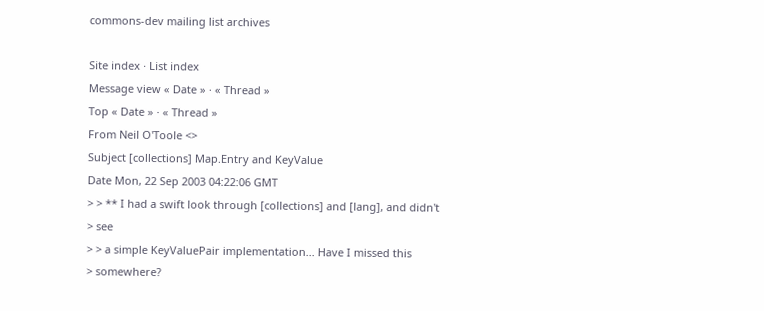commons-dev mailing list archives

Site index · List index
Message view « Date » · « Thread »
Top « Date » · « Thread »
From Neil O'Toole <>
Subject [collections] Map.Entry and KeyValue
Date Mon, 22 Sep 2003 04:22:06 GMT
> > ** I had a swift look through [collections] and [lang], and didn't
> see
> > a simple KeyValuePair implementation... Have I missed this
> somewhere?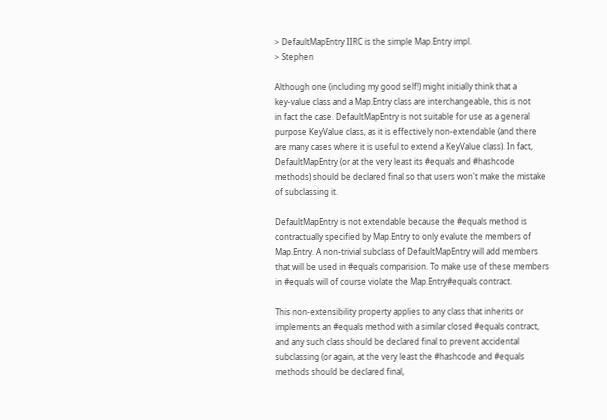> DefaultMapEntry IIRC is the simple Map.Entry impl.
> Stephen

Although one (including my good self!) might initially think that a
key-value class and a Map.Entry class are interchangeable, this is not
in fact the case. DefaultMapEntry is not suitable for use as a general
purpose KeyValue class, as it is effectively non-extendable (and there
are many cases where it is useful to extend a KeyValue class). In fact,
DefaultMapEntry (or at the very least its #equals and #hashcode
methods) should be declared final so that users won't make the mistake
of subclassing it.

DefaultMapEntry is not extendable because the #equals method is
contractually specified by Map.Entry to only evalute the members of
Map.Entry. A non-trivial subclass of DefaultMapEntry will add members
that will be used in #equals comparision. To make use of these members
in #equals will of course violate the Map.Entry#equals contract.

This non-extensibility property applies to any class that inherits or
implements an #equals method with a similar closed #equals contract,
and any such class should be declared final to prevent accidental
subclassing (or again, at the very least the #hashcode and #equals
methods should be declared final,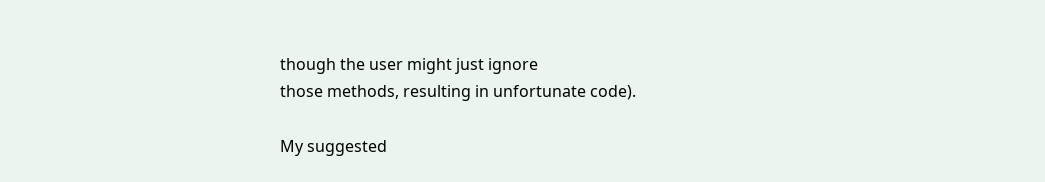though the user might just ignore
those methods, resulting in unfortunate code).

My suggested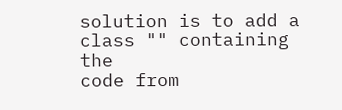solution is to add a class "" containing the
code from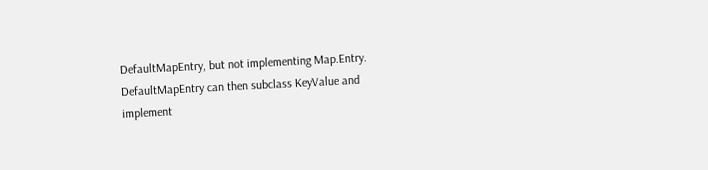DefaultMapEntry, but not implementing Map.Entry.
DefaultMapEntry can then subclass KeyValue and implement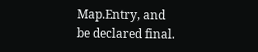Map.Entry, and
be declared final.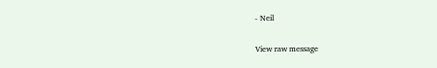- Neil

View raw message